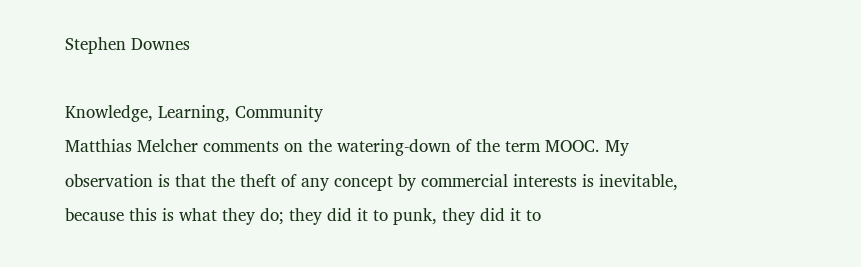Stephen Downes

Knowledge, Learning, Community
Matthias Melcher comments on the watering-down of the term MOOC. My observation is that the theft of any concept by commercial interests is inevitable, because this is what they do; they did it to punk, they did it to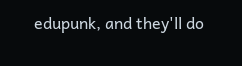edupunk, and they'll do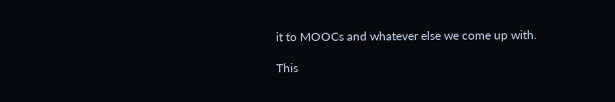it to MOOCs and whatever else we come up with.

This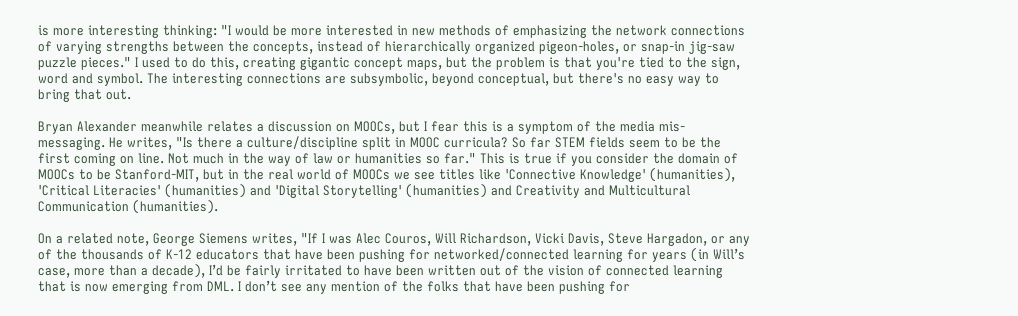is more interesting thinking: "I would be more interested in new methods of emphasizing the network connections of varying strengths between the concepts, instead of hierarchically organized pigeon-holes, or snap-in jig-saw puzzle pieces." I used to do this, creating gigantic concept maps, but the problem is that you're tied to the sign, word and symbol. The interesting connections are subsymbolic, beyond conceptual, but there's no easy way to bring that out.

Bryan Alexander meanwhile relates a discussion on MOOCs, but I fear this is a symptom of the media mis-messaging. He writes, "Is there a culture/discipline split in MOOC curricula? So far STEM fields seem to be the first coming on line. Not much in the way of law or humanities so far." This is true if you consider the domain of MOOCs to be Stanford-MIT, but in the real world of MOOCs we see titles like 'Connective Knowledge' (humanities), 'Critical Literacies' (humanities) and 'Digital Storytelling' (humanities) and Creativity and Multicultural Communication (humanities).

On a related note, George Siemens writes, "If I was Alec Couros, Will Richardson, Vicki Davis, Steve Hargadon, or any of the thousands of K-12 educators that have been pushing for networked/connected learning for years (in Will’s case, more than a decade), I’d be fairly irritated to have been written out of the vision of connected learning that is now emerging from DML. I don’t see any mention of the folks that have been pushing for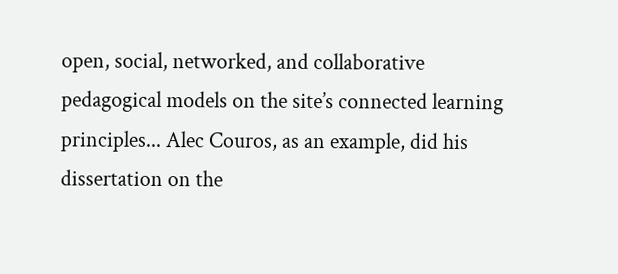open, social, networked, and collaborative pedagogical models on the site’s connected learning principles... Alec Couros, as an example, did his dissertation on the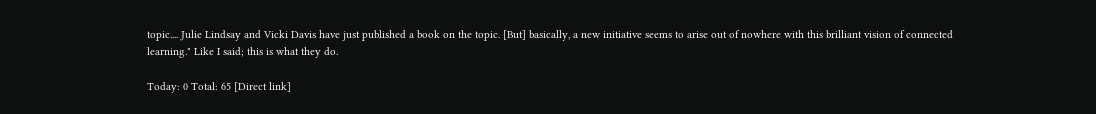topic.... Julie Lindsay and Vicki Davis have just published a book on the topic. [But] basically, a new initiative seems to arise out of nowhere with this brilliant vision of connected learning." Like I said; this is what they do.

Today: 0 Total: 65 [Direct link]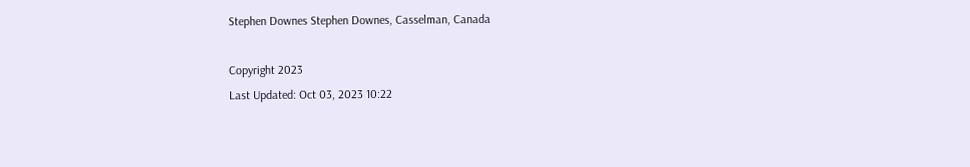Stephen Downes Stephen Downes, Casselman, Canada

Copyright 2023
Last Updated: Oct 03, 2023 10:22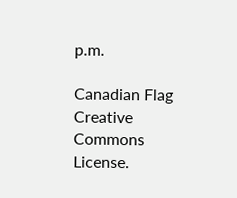p.m.

Canadian Flag Creative Commons License.